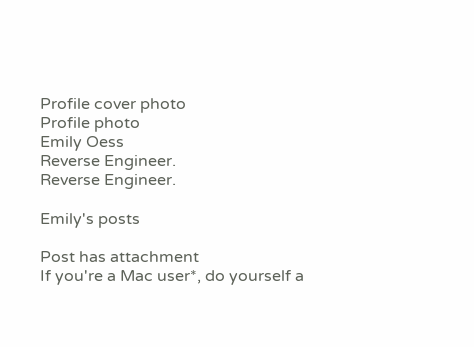Profile cover photo
Profile photo
Emily Oess
Reverse Engineer.
Reverse Engineer.

Emily's posts

Post has attachment
If you're a Mac user*, do yourself a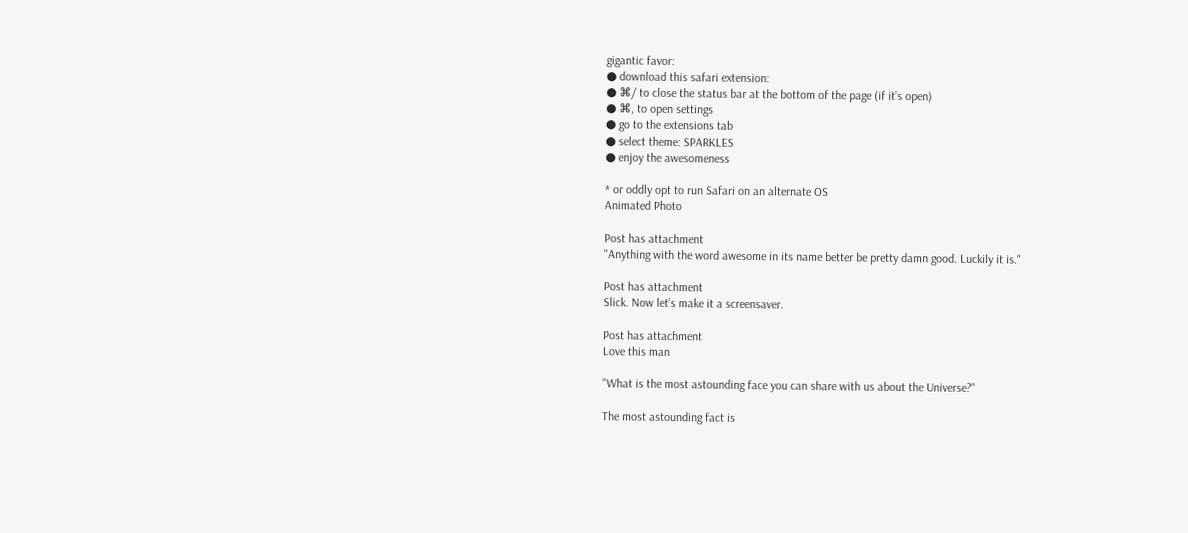gigantic favor:
● download this safari extension:
● ⌘/ to close the status bar at the bottom of the page (if it’s open)
● ⌘, to open settings
● go to the extensions tab
● select theme: SPARKLES
● enjoy the awesomeness

* or oddly opt to run Safari on an alternate OS
Animated Photo

Post has attachment
"Anything with the word awesome in its name better be pretty damn good. Luckily it is."

Post has attachment
Slick. Now let's make it a screensaver.

Post has attachment
Love this man

"What is the most astounding face you can share with us about the Universe?"

The most astounding fact is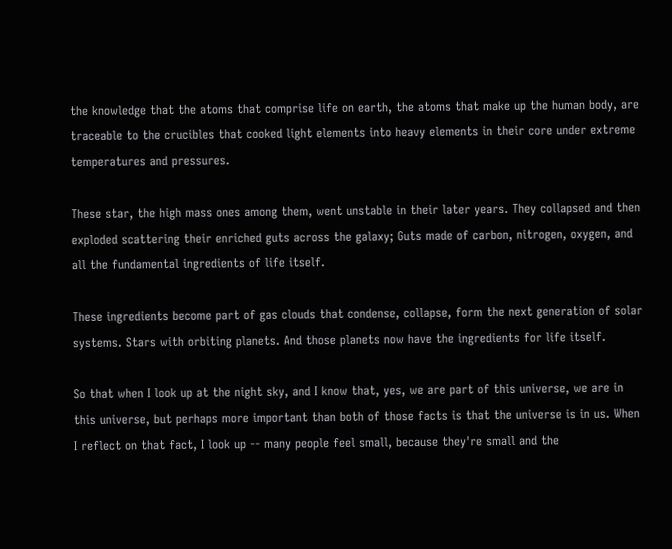the knowledge that the atoms that comprise life on earth, the atoms that make up the human body, are traceable to the crucibles that cooked light elements into heavy elements in their core under extreme temperatures and pressures.

These star, the high mass ones among them, went unstable in their later years. They collapsed and then exploded scattering their enriched guts across the galaxy; Guts made of carbon, nitrogen, oxygen, and all the fundamental ingredients of life itself.

These ingredients become part of gas clouds that condense, collapse, form the next generation of solar systems. Stars with orbiting planets. And those planets now have the ingredients for life itself.

So that when I look up at the night sky, and I know that, yes, we are part of this universe, we are in this universe, but perhaps more important than both of those facts is that the universe is in us. When I reflect on that fact, I look up -- many people feel small, because they're small and the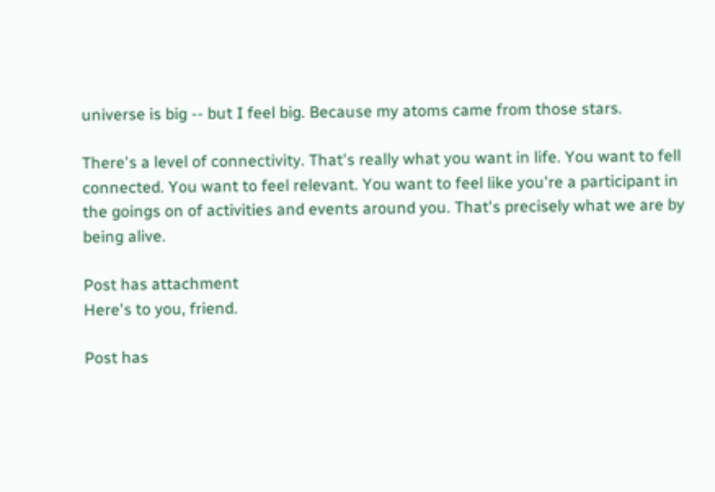universe is big -- but I feel big. Because my atoms came from those stars.

There's a level of connectivity. That's really what you want in life. You want to fell connected. You want to feel relevant. You want to feel like you're a participant in the goings on of activities and events around you. That's precisely what we are by being alive.

Post has attachment
Here's to you, friend.

Post has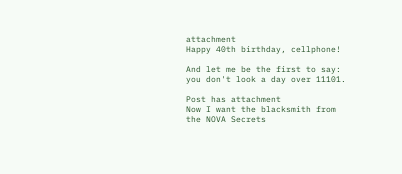attachment
Happy 40th birthday, cellphone!

And let me be the first to say: you don't look a day over 11101.

Post has attachment
Now I want the blacksmith from the NOVA Secrets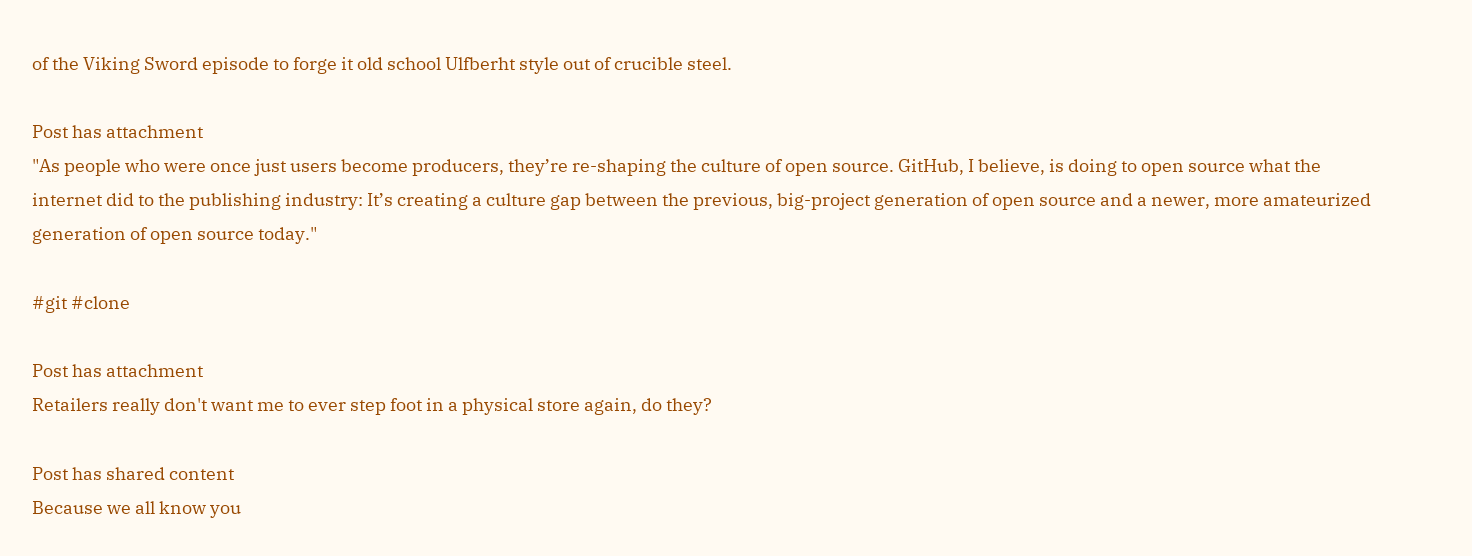of the Viking Sword episode to forge it old school Ulfberht style out of crucible steel.

Post has attachment
"As people who were once just users become producers, they’re re-shaping the culture of open source. GitHub, I believe, is doing to open source what the internet did to the publishing industry: It’s creating a culture gap between the previous, big-project generation of open source and a newer, more amateurized generation of open source today."

#git #clone

Post has attachment
Retailers really don't want me to ever step foot in a physical store again, do they?

Post has shared content
Because we all know you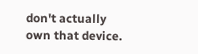don't actually own that device.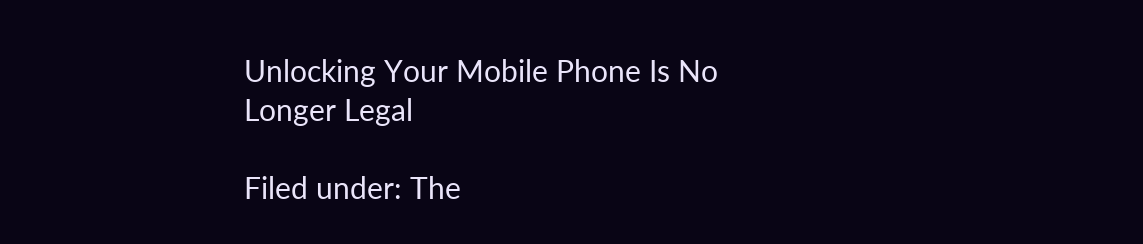Unlocking Your Mobile Phone Is No Longer Legal

Filed under: The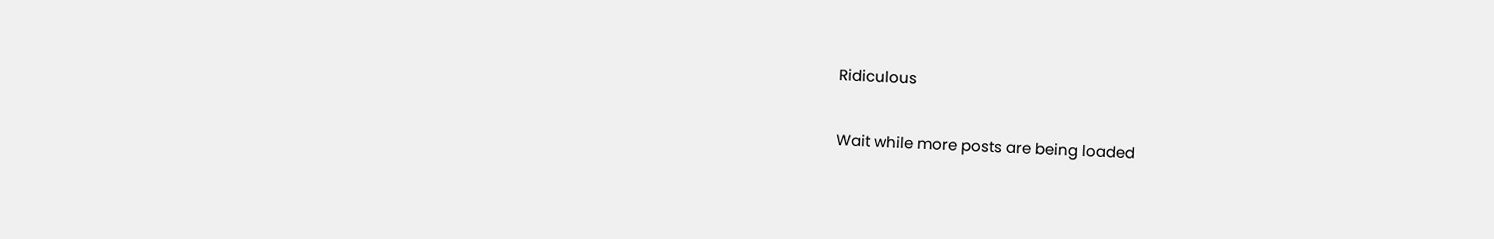Ridiculous

Wait while more posts are being loaded